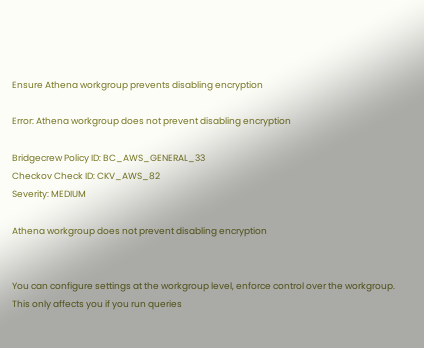Ensure Athena workgroup prevents disabling encryption

Error: Athena workgroup does not prevent disabling encryption

Bridgecrew Policy ID: BC_AWS_GENERAL_33
Checkov Check ID: CKV_AWS_82
Severity: MEDIUM

Athena workgroup does not prevent disabling encryption


You can configure settings at the workgroup level, enforce control over the workgroup. This only affects you if you run queries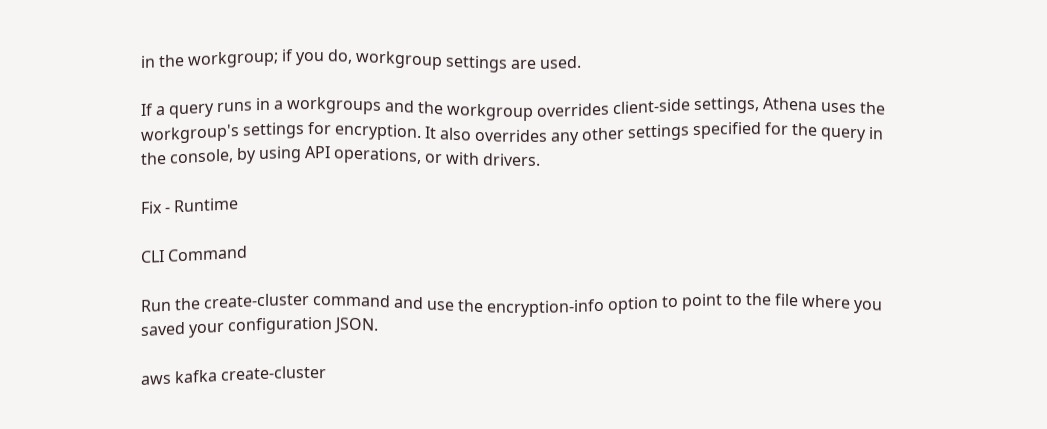in the workgroup; if you do, workgroup settings are used.

If a query runs in a workgroups and the workgroup overrides client-side settings, Athena uses the workgroup's settings for encryption. It also overrides any other settings specified for the query in the console, by using API operations, or with drivers.

Fix - Runtime

CLI Command

Run the create-cluster command and use the encryption-info option to point to the file where you saved your configuration JSON.

aws kafka create-cluster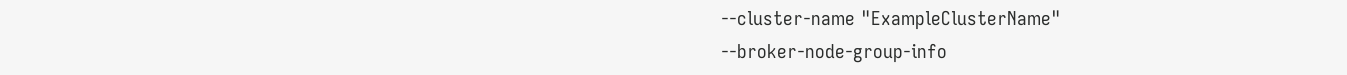--cluster-name "ExampleClusterName"
--broker-node-group-info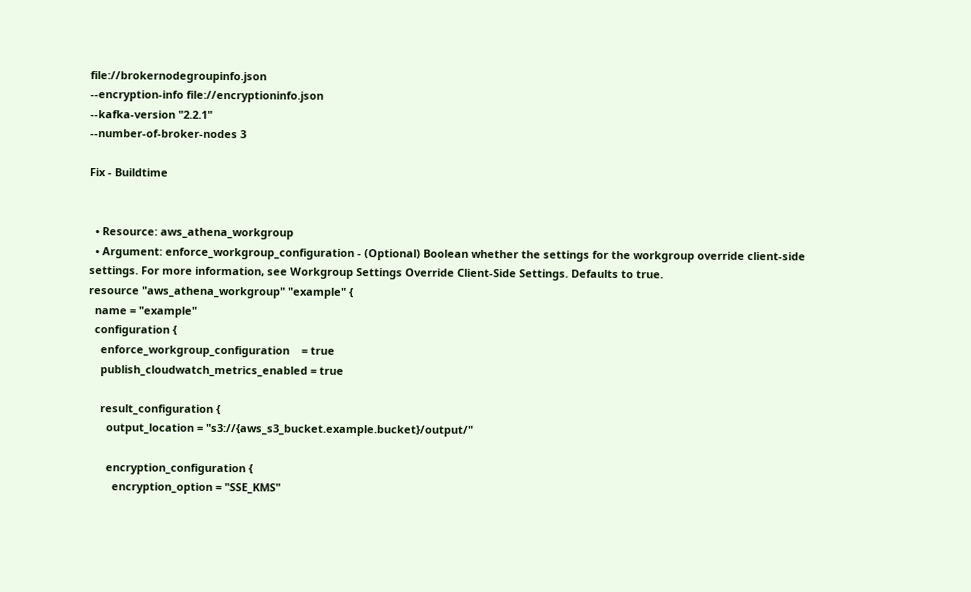file://brokernodegroupinfo.json
--encryption-info file://encryptioninfo.json
--kafka-version "2.2.1"
--number-of-broker-nodes 3

Fix - Buildtime


  • Resource: aws_athena_workgroup
  • Argument: enforce_workgroup_configuration - (Optional) Boolean whether the settings for the workgroup override client-side settings. For more information, see Workgroup Settings Override Client-Side Settings. Defaults to true.
resource "aws_athena_workgroup" "example" {
  name = "example"
  configuration {
    enforce_workgroup_configuration    = true
    publish_cloudwatch_metrics_enabled = true

    result_configuration {
      output_location = "s3://{aws_s3_bucket.example.bucket}/output/"

      encryption_configuration {
        encryption_option = "SSE_KMS"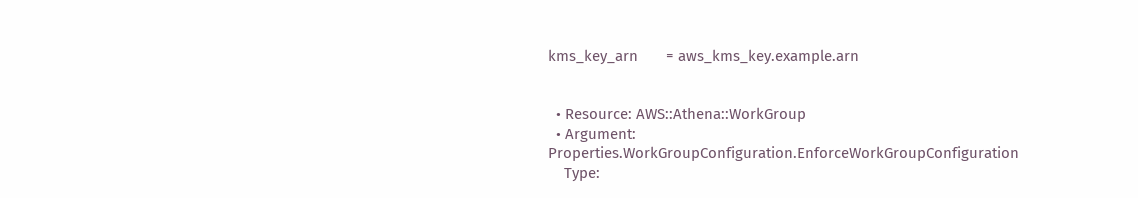kms_key_arn       = aws_kms_key.example.arn


  • Resource: AWS::Athena::WorkGroup
  • Argument: Properties.WorkGroupConfiguration.EnforceWorkGroupConfiguration
    Type: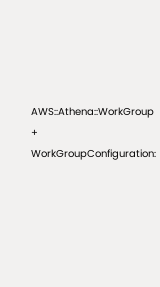AWS::Athena::WorkGroup
+     WorkGroupConfiguration: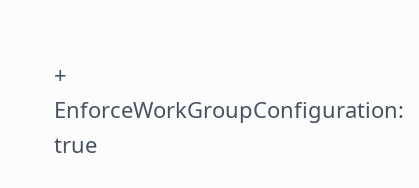+       EnforceWorkGroupConfiguration: true